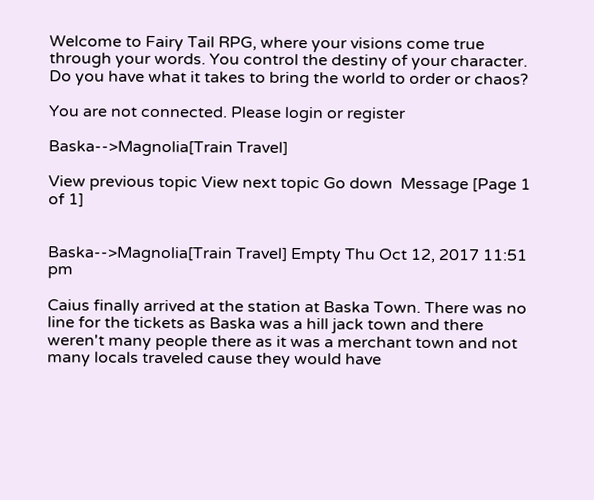Welcome to Fairy Tail RPG, where your visions come true through your words. You control the destiny of your character. Do you have what it takes to bring the world to order or chaos?

You are not connected. Please login or register

Baska-->Magnolia[Train Travel]

View previous topic View next topic Go down  Message [Page 1 of 1]


Baska-->Magnolia[Train Travel] Empty Thu Oct 12, 2017 11:51 pm

Caius finally arrived at the station at Baska Town. There was no line for the tickets as Baska was a hill jack town and there weren't many people there as it was a merchant town and not many locals traveled cause they would have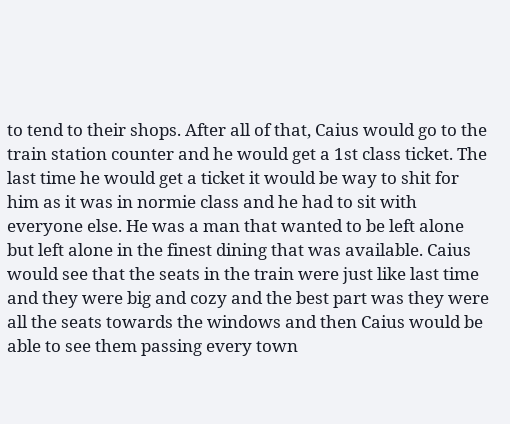to tend to their shops. After all of that, Caius would go to the train station counter and he would get a 1st class ticket. The last time he would get a ticket it would be way to shit for him as it was in normie class and he had to sit with everyone else. He was a man that wanted to be left alone but left alone in the finest dining that was available. Caius would see that the seats in the train were just like last time and they were big and cozy and the best part was they were all the seats towards the windows and then Caius would be able to see them passing every town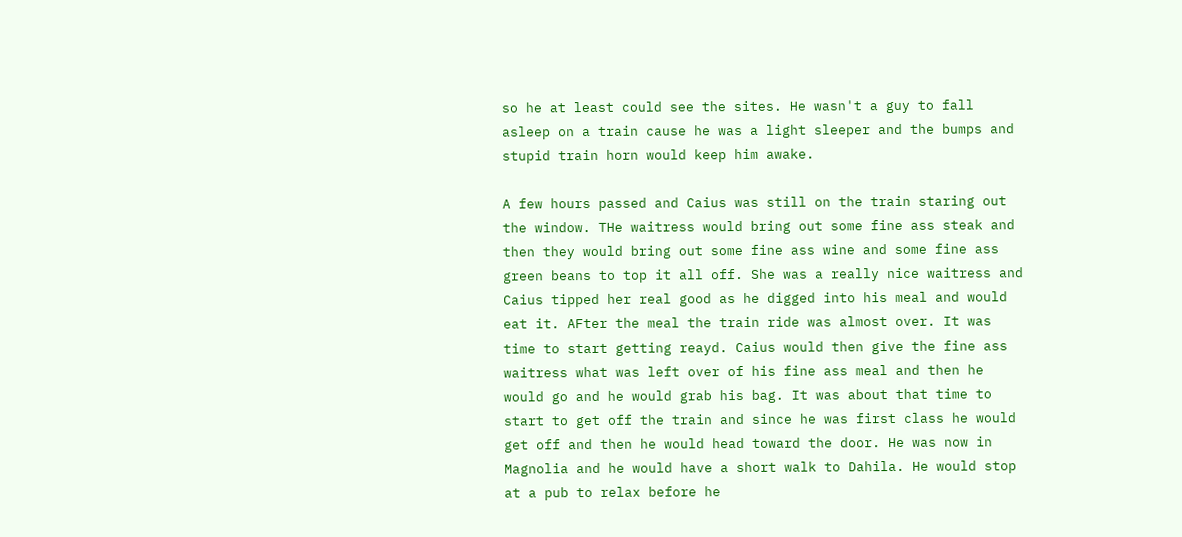so he at least could see the sites. He wasn't a guy to fall asleep on a train cause he was a light sleeper and the bumps and stupid train horn would keep him awake.

A few hours passed and Caius was still on the train staring out the window. THe waitress would bring out some fine ass steak and then they would bring out some fine ass wine and some fine ass green beans to top it all off. She was a really nice waitress and Caius tipped her real good as he digged into his meal and would eat it. AFter the meal the train ride was almost over. It was time to start getting reayd. Caius would then give the fine ass waitress what was left over of his fine ass meal and then he would go and he would grab his bag. It was about that time to start to get off the train and since he was first class he would get off and then he would head toward the door. He was now in Magnolia and he would have a short walk to Dahila. He would stop at a pub to relax before he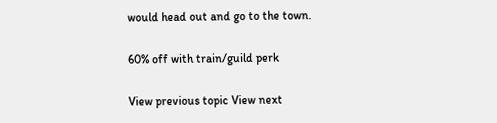would head out and go to the town.

60% off with train/guild perk

View previous topic View next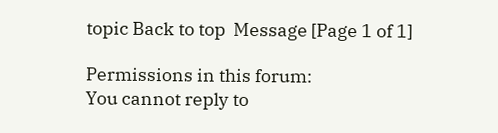topic Back to top  Message [Page 1 of 1]

Permissions in this forum:
You cannot reply to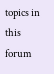topics in this forum